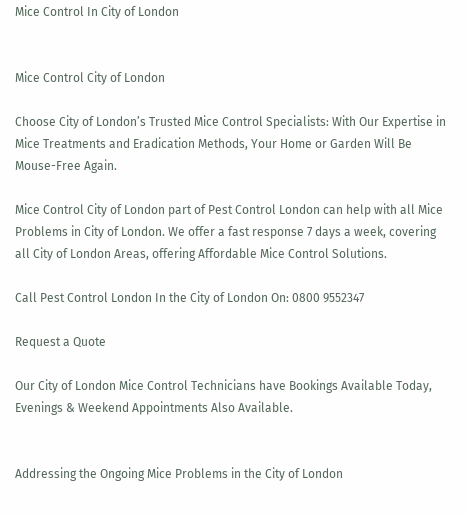Mice Control In City of London


Mice Control City of London

Choose City of London’s Trusted Mice Control Specialists: With Our Expertise in Mice Treatments and Eradication Methods, Your Home or Garden Will Be Mouse-Free Again.

Mice Control City of London part of Pest Control London can help with all Mice Problems in City of London. We offer a fast response 7 days a week, covering all City of London Areas, offering Affordable Mice Control Solutions.

Call Pest Control London In the City of London On: 0800 9552347

Request a Quote

Our City of London Mice Control Technicians have Bookings Available Today, Evenings & Weekend Appointments Also Available.


Addressing the Ongoing Mice Problems in the City of London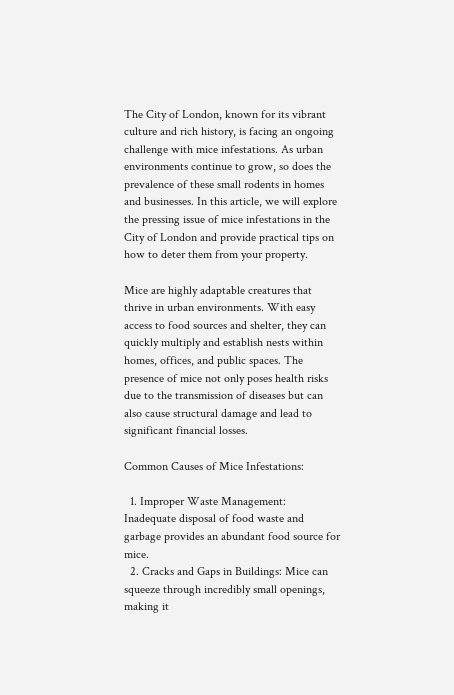The City of London, known for its vibrant culture and rich history, is facing an ongoing challenge with mice infestations. As urban environments continue to grow, so does the prevalence of these small rodents in homes and businesses. In this article, we will explore the pressing issue of mice infestations in the City of London and provide practical tips on how to deter them from your property.

Mice are highly adaptable creatures that thrive in urban environments. With easy access to food sources and shelter, they can quickly multiply and establish nests within homes, offices, and public spaces. The presence of mice not only poses health risks due to the transmission of diseases but can also cause structural damage and lead to significant financial losses.

Common Causes of Mice Infestations:

  1. Improper Waste Management: Inadequate disposal of food waste and garbage provides an abundant food source for mice.
  2. Cracks and Gaps in Buildings: Mice can squeeze through incredibly small openings, making it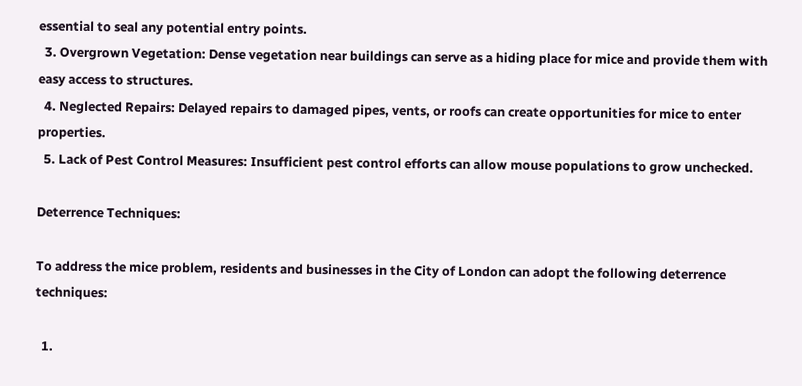essential to seal any potential entry points.
  3. Overgrown Vegetation: Dense vegetation near buildings can serve as a hiding place for mice and provide them with easy access to structures.
  4. Neglected Repairs: Delayed repairs to damaged pipes, vents, or roofs can create opportunities for mice to enter properties.
  5. Lack of Pest Control Measures: Insufficient pest control efforts can allow mouse populations to grow unchecked.

Deterrence Techniques:

To address the mice problem, residents and businesses in the City of London can adopt the following deterrence techniques:

  1.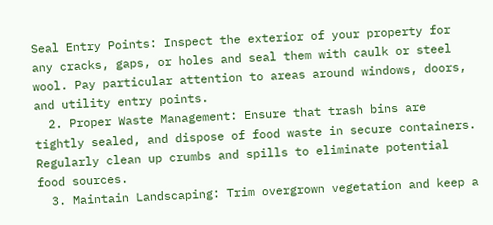Seal Entry Points: Inspect the exterior of your property for any cracks, gaps, or holes and seal them with caulk or steel wool. Pay particular attention to areas around windows, doors, and utility entry points.
  2. Proper Waste Management: Ensure that trash bins are tightly sealed, and dispose of food waste in secure containers. Regularly clean up crumbs and spills to eliminate potential food sources.
  3. Maintain Landscaping: Trim overgrown vegetation and keep a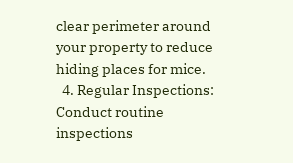clear perimeter around your property to reduce hiding places for mice.
  4. Regular Inspections: Conduct routine inspections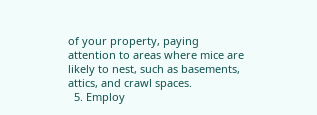of your property, paying attention to areas where mice are likely to nest, such as basements, attics, and crawl spaces.
  5. Employ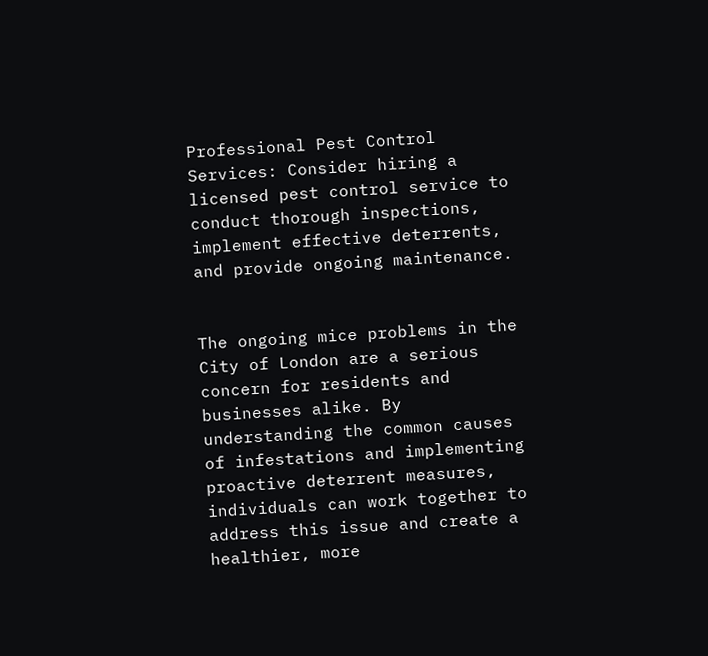Professional Pest Control Services: Consider hiring a licensed pest control service to conduct thorough inspections, implement effective deterrents, and provide ongoing maintenance.


The ongoing mice problems in the City of London are a serious concern for residents and businesses alike. By understanding the common causes of infestations and implementing proactive deterrent measures, individuals can work together to address this issue and create a healthier, more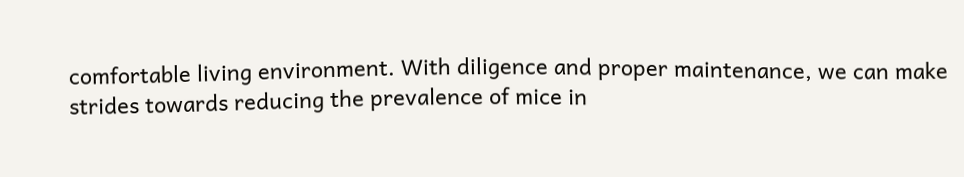comfortable living environment. With diligence and proper maintenance, we can make strides towards reducing the prevalence of mice in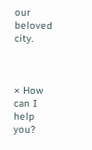our beloved city.



× How can I help you?